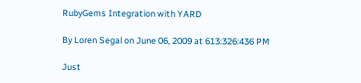RubyGems Integration with YARD

By Loren Segal on June 06, 2009 at 613:326:436 PM

Just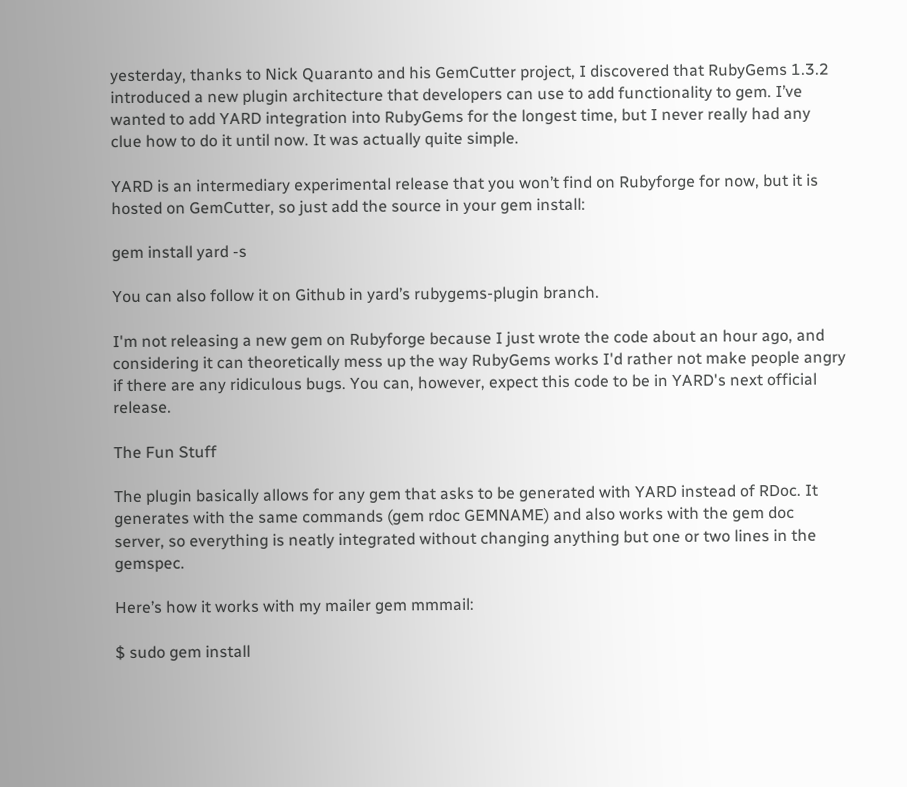yesterday, thanks to Nick Quaranto and his GemCutter project, I discovered that RubyGems 1.3.2 introduced a new plugin architecture that developers can use to add functionality to gem. I’ve wanted to add YARD integration into RubyGems for the longest time, but I never really had any clue how to do it until now. It was actually quite simple.

YARD is an intermediary experimental release that you won’t find on Rubyforge for now, but it is hosted on GemCutter, so just add the source in your gem install:

gem install yard -s

You can also follow it on Github in yard’s rubygems-plugin branch.

I'm not releasing a new gem on Rubyforge because I just wrote the code about an hour ago, and considering it can theoretically mess up the way RubyGems works I'd rather not make people angry if there are any ridiculous bugs. You can, however, expect this code to be in YARD's next official release.

The Fun Stuff

The plugin basically allows for any gem that asks to be generated with YARD instead of RDoc. It generates with the same commands (gem rdoc GEMNAME) and also works with the gem doc server, so everything is neatly integrated without changing anything but one or two lines in the gemspec.

Here’s how it works with my mailer gem mmmail:

$ sudo gem install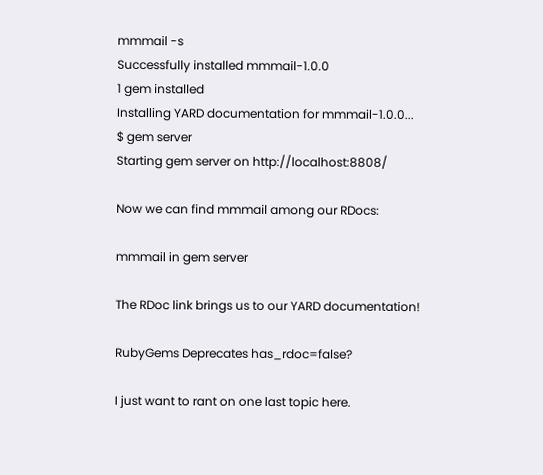mmmail -s
Successfully installed mmmail-1.0.0
1 gem installed
Installing YARD documentation for mmmail-1.0.0...
$ gem server
Starting gem server on http://localhost:8808/

Now we can find mmmail among our RDocs:

mmmail in gem server

The RDoc link brings us to our YARD documentation!

RubyGems Deprecates has_rdoc=false?

I just want to rant on one last topic here.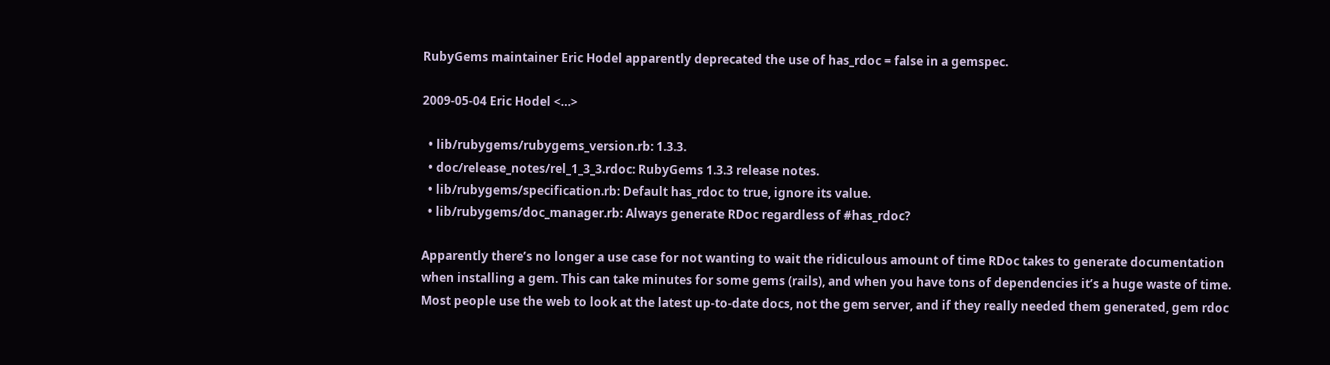RubyGems maintainer Eric Hodel apparently deprecated the use of has_rdoc = false in a gemspec.

2009-05-04 Eric Hodel <…>

  • lib/rubygems/rubygems_version.rb: 1.3.3.
  • doc/release_notes/rel_1_3_3.rdoc: RubyGems 1.3.3 release notes.
  • lib/rubygems/specification.rb: Default has_rdoc to true, ignore its value.
  • lib/rubygems/doc_manager.rb: Always generate RDoc regardless of #has_rdoc?

Apparently there’s no longer a use case for not wanting to wait the ridiculous amount of time RDoc takes to generate documentation when installing a gem. This can take minutes for some gems (rails), and when you have tons of dependencies it’s a huge waste of time. Most people use the web to look at the latest up-to-date docs, not the gem server, and if they really needed them generated, gem rdoc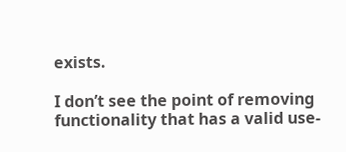exists.

I don’t see the point of removing functionality that has a valid use-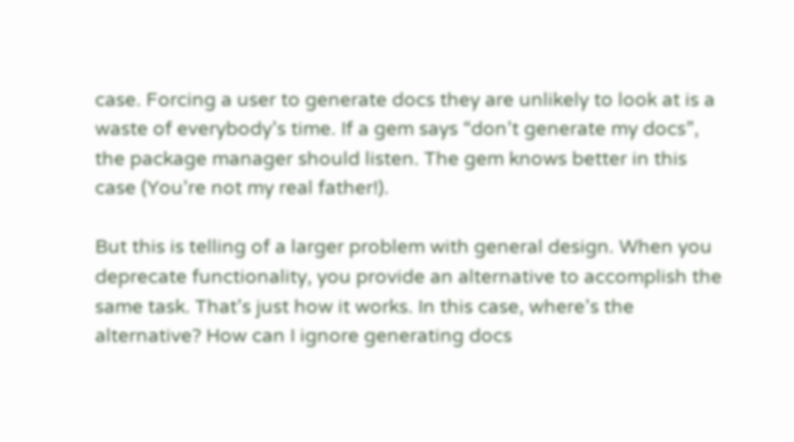case. Forcing a user to generate docs they are unlikely to look at is a waste of everybody’s time. If a gem says “don’t generate my docs”, the package manager should listen. The gem knows better in this case (You’re not my real father!).

But this is telling of a larger problem with general design. When you deprecate functionality, you provide an alternative to accomplish the same task. That’s just how it works. In this case, where’s the alternative? How can I ignore generating docs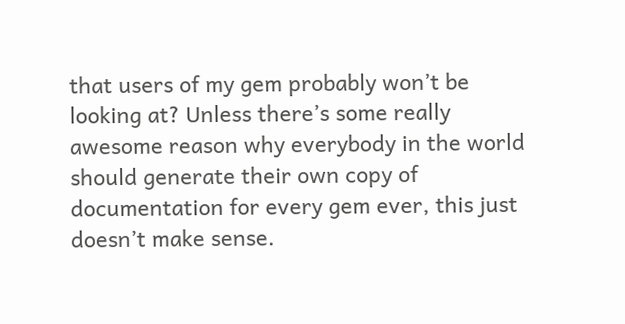that users of my gem probably won’t be looking at? Unless there’s some really awesome reason why everybody in the world should generate their own copy of documentation for every gem ever, this just doesn’t make sense.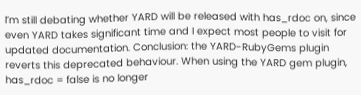I’m still debating whether YARD will be released with has_rdoc on, since even YARD takes significant time and I expect most people to visit for updated documentation. Conclusion: the YARD-RubyGems plugin reverts this deprecated behaviour. When using the YARD gem plugin, has_rdoc = false is no longer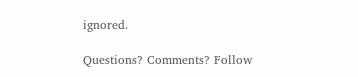ignored.

Questions? Comments? Follow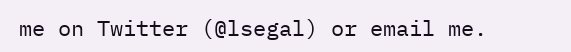me on Twitter (@lsegal) or email me.